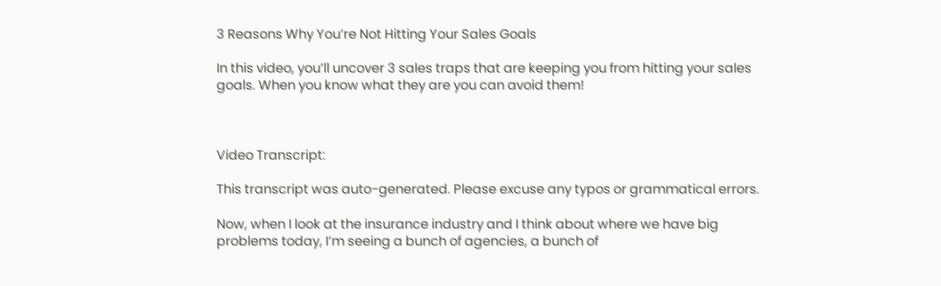3 Reasons Why You’re Not Hitting Your Sales Goals

In this video, you’ll uncover 3 sales traps that are keeping you from hitting your sales goals. When you know what they are you can avoid them!



Video Transcript:

This transcript was auto-generated. Please excuse any typos or grammatical errors.

Now, when I look at the insurance industry and I think about where we have big problems today, I’m seeing a bunch of agencies, a bunch of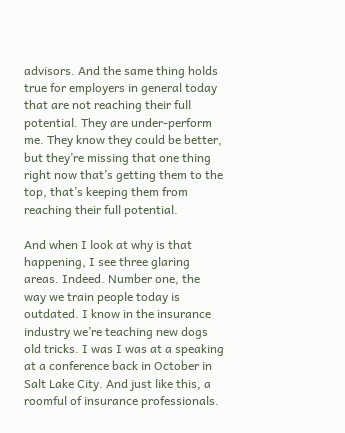advisors. And the same thing holds true for employers in general today that are not reaching their full potential. They are under-perform me. They know they could be better, but they’re missing that one thing right now that’s getting them to the top, that’s keeping them from reaching their full potential.

And when I look at why is that happening, I see three glaring areas. Indeed. Number one, the way we train people today is outdated. I know in the insurance industry we’re teaching new dogs old tricks. I was I was at a speaking at a conference back in October in Salt Lake City. And just like this, a roomful of insurance professionals.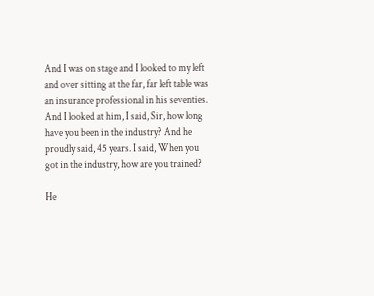And I was on stage and I looked to my left and over sitting at the far, far left table was an insurance professional in his seventies. And I looked at him, I said, Sir, how long have you been in the industry? And he proudly said, 45 years. I said, When you got in the industry, how are you trained?

He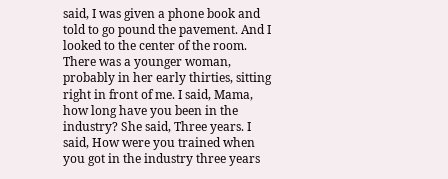said, I was given a phone book and told to go pound the pavement. And I looked to the center of the room. There was a younger woman, probably in her early thirties, sitting right in front of me. I said, Mama, how long have you been in the industry? She said, Three years. I said, How were you trained when you got in the industry three years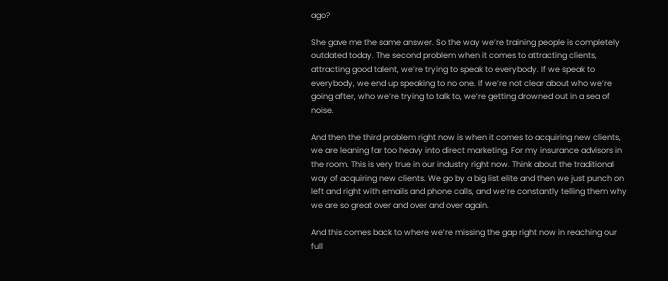ago?

She gave me the same answer. So the way we’re training people is completely outdated today. The second problem when it comes to attracting clients, attracting good talent, we’re trying to speak to everybody. If we speak to everybody, we end up speaking to no one. If we’re not clear about who we’re going after, who we’re trying to talk to, we’re getting drowned out in a sea of noise.

And then the third problem right now is when it comes to acquiring new clients, we are leaning far too heavy into direct marketing. For my insurance advisors in the room. This is very true in our industry right now. Think about the traditional way of acquiring new clients. We go by a big list elite and then we just punch on left and right with emails and phone calls, and we’re constantly telling them why we are so great over and over and over again.

And this comes back to where we’re missing the gap right now in reaching our full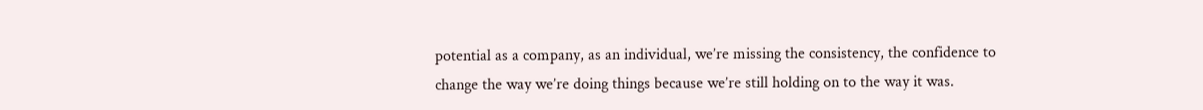potential as a company, as an individual, we’re missing the consistency, the confidence to change the way we’re doing things because we’re still holding on to the way it was.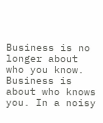Business is no longer about who you know. Business is about who knows you. In a noisy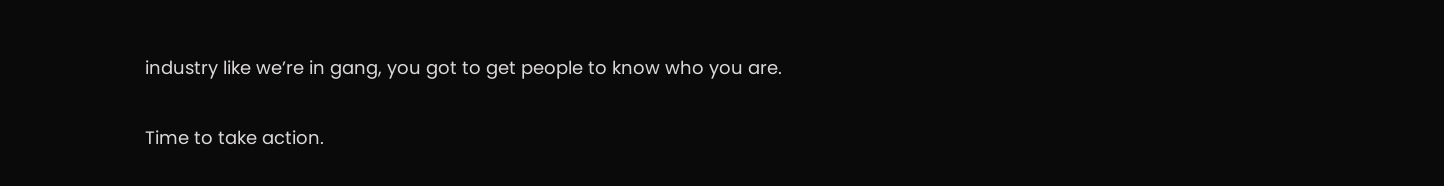industry like we’re in gang, you got to get people to know who you are.

Time to take action.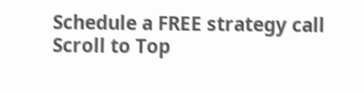Schedule a FREE strategy call
Scroll to Top